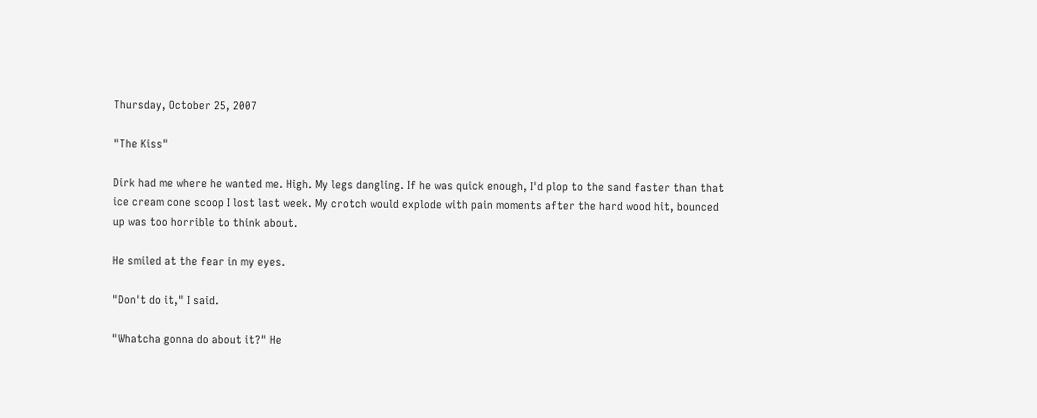Thursday, October 25, 2007

"The Kiss"

Dirk had me where he wanted me. High. My legs dangling. If he was quick enough, I'd plop to the sand faster than that ice cream cone scoop I lost last week. My crotch would explode with pain moments after the hard wood hit, bounced up was too horrible to think about.

He smiled at the fear in my eyes.

"Don't do it," I said.

"Whatcha gonna do about it?" He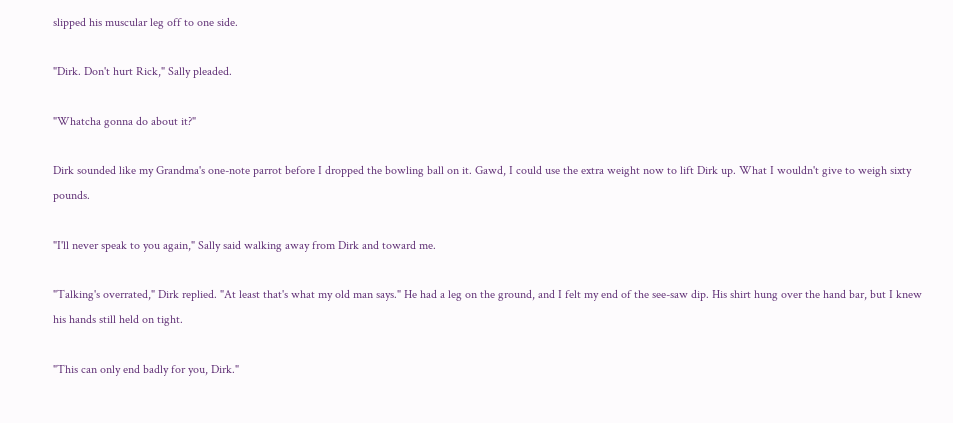slipped his muscular leg off to one side.

"Dirk. Don't hurt Rick," Sally pleaded.

"Whatcha gonna do about it?"

Dirk sounded like my Grandma's one-note parrot before I dropped the bowling ball on it. Gawd, I could use the extra weight now to lift Dirk up. What I wouldn't give to weigh sixty pounds.

"I'll never speak to you again," Sally said walking away from Dirk and toward me.

"Talking's overrated," Dirk replied. "At least that's what my old man says." He had a leg on the ground, and I felt my end of the see-saw dip. His shirt hung over the hand bar, but I knew his hands still held on tight.

"This can only end badly for you, Dirk."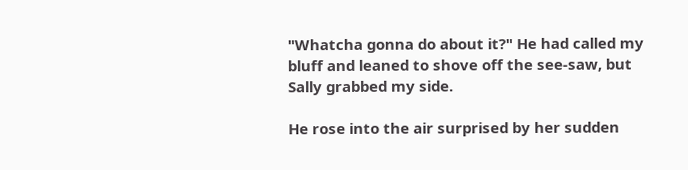"Whatcha gonna do about it?" He had called my bluff and leaned to shove off the see-saw, but Sally grabbed my side.

He rose into the air surprised by her sudden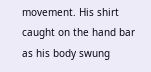movement. His shirt caught on the hand bar as his body swung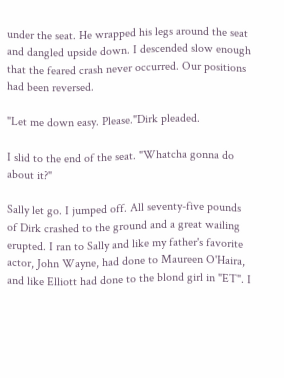under the seat. He wrapped his legs around the seat and dangled upside down. I descended slow enough that the feared crash never occurred. Our positions had been reversed.

"Let me down easy. Please."Dirk pleaded.

I slid to the end of the seat. "Whatcha gonna do about it?"

Sally let go. I jumped off. All seventy-five pounds of Dirk crashed to the ground and a great wailing erupted. I ran to Sally and like my father's favorite actor, John Wayne, had done to Maureen O'Haira, and like Elliott had done to the blond girl in "ET". I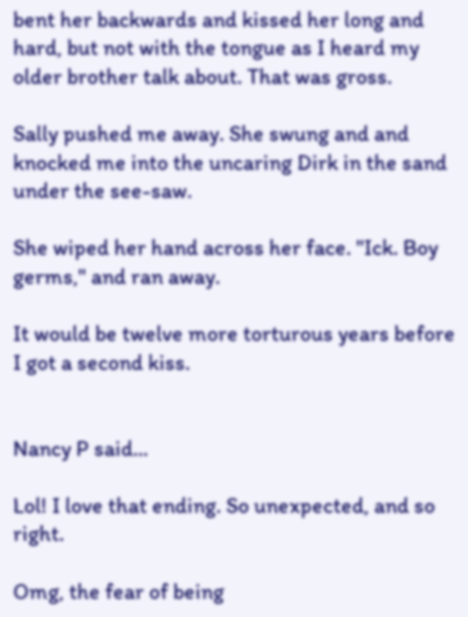bent her backwards and kissed her long and hard, but not with the tongue as I heard my older brother talk about. That was gross.

Sally pushed me away. She swung and and knocked me into the uncaring Dirk in the sand under the see-saw.

She wiped her hand across her face. "Ick. Boy germs," and ran away.

It would be twelve more torturous years before I got a second kiss.


Nancy P said...

Lol! I love that ending. So unexpected, and so right.

Omg, the fear of being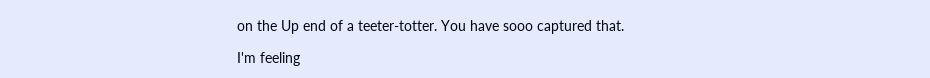on the Up end of a teeter-totter. You have sooo captured that.

I'm feeling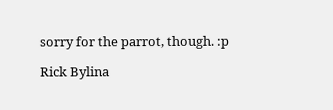sorry for the parrot, though. :p

Rick Bylina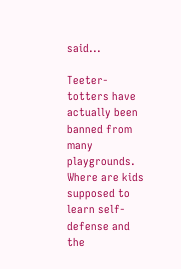said...

Teeter-totters have actually been banned from many playgrounds. Where are kids supposed to learn self-defense and the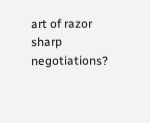art of razor sharp negotiations?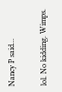Nancy P said...

lol. No kidding. Wimps.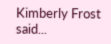Kimberly Frost said...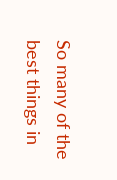So many of the best things in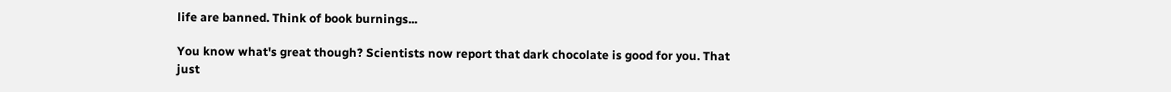life are banned. Think of book burnings...

You know what's great though? Scientists now report that dark chocolate is good for you. That just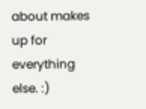about makes up for everything else. :)